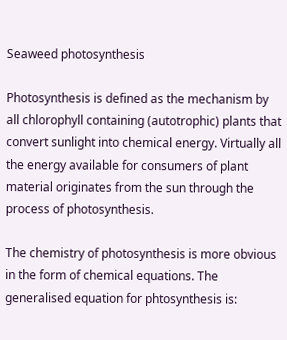Seaweed photosynthesis

Photosynthesis is defined as the mechanism by all chlorophyll containing (autotrophic) plants that convert sunlight into chemical energy. Virtually all the energy available for consumers of plant material originates from the sun through the process of photosynthesis.

The chemistry of photosynthesis is more obvious in the form of chemical equations. The generalised equation for phtosynthesis is: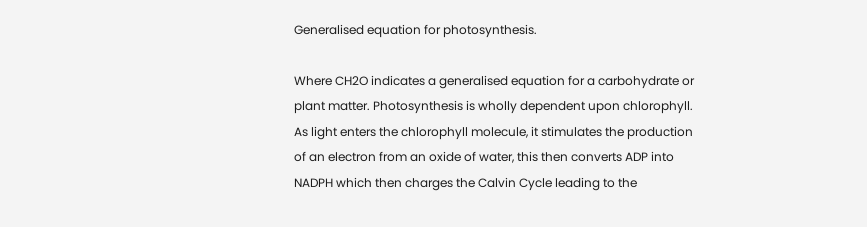Generalised equation for photosynthesis.

Where CH2O indicates a generalised equation for a carbohydrate or plant matter. Photosynthesis is wholly dependent upon chlorophyll. As light enters the chlorophyll molecule, it stimulates the production of an electron from an oxide of water, this then converts ADP into NADPH which then charges the Calvin Cycle leading to the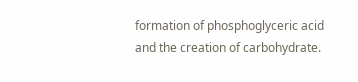formation of phosphoglyceric acid and the creation of carbohydrate.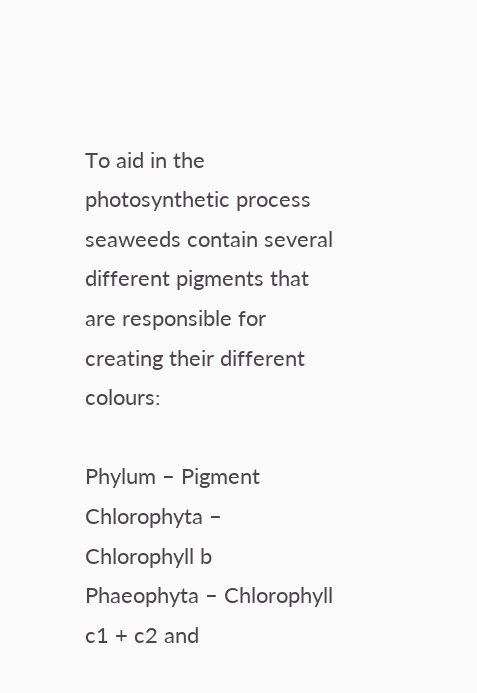To aid in the photosynthetic process seaweeds contain several different pigments that are responsible for creating their different colours:

Phylum – Pigment
Chlorophyta – Chlorophyll b
Phaeophyta – Chlorophyll c1 + c2 and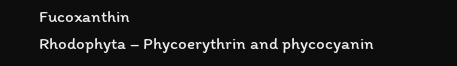Fucoxanthin
Rhodophyta – Phycoerythrin and phycocyanin